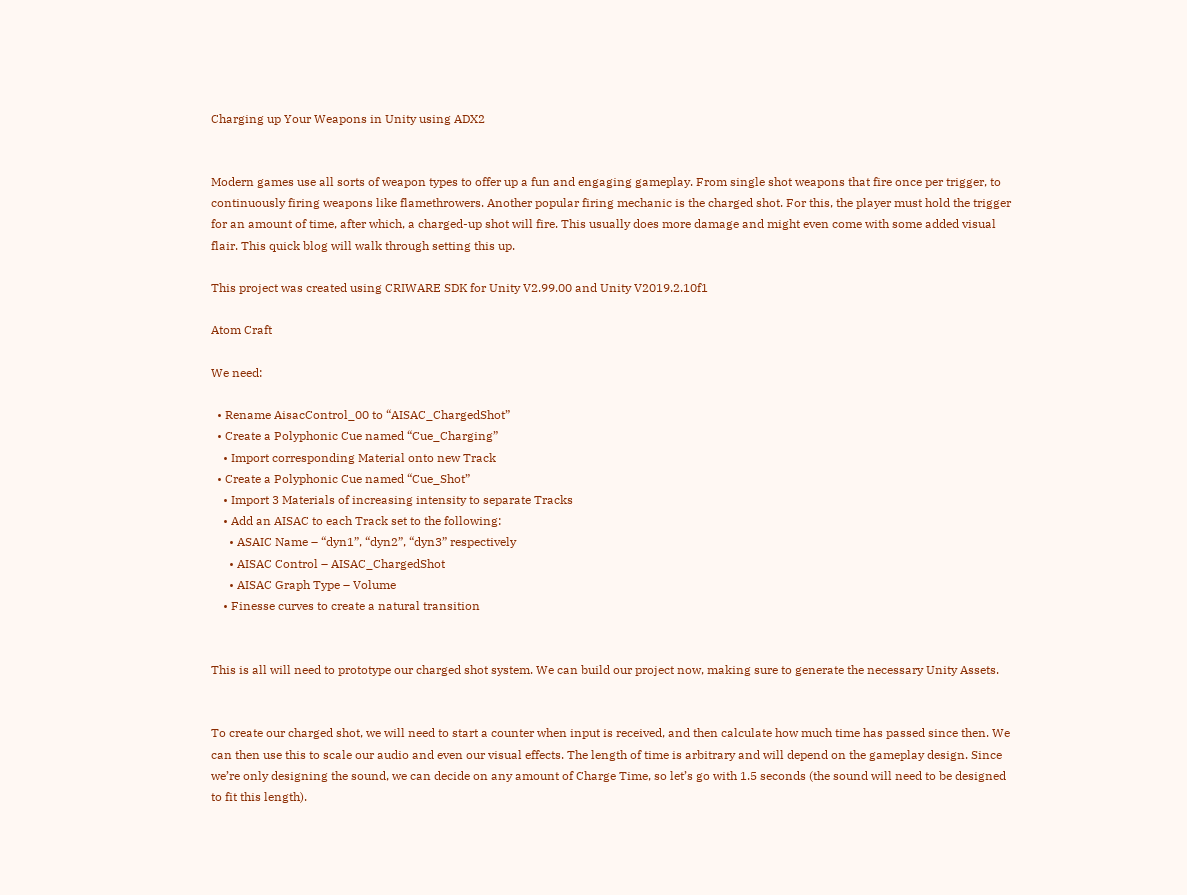Charging up Your Weapons in Unity using ADX2


Modern games use all sorts of weapon types to offer up a fun and engaging gameplay. From single shot weapons that fire once per trigger, to continuously firing weapons like flamethrowers. Another popular firing mechanic is the charged shot. For this, the player must hold the trigger for an amount of time, after which, a charged-up shot will fire. This usually does more damage and might even come with some added visual flair. This quick blog will walk through setting this up.

This project was created using CRIWARE SDK for Unity V2.99.00 and Unity V2019.2.10f1

Atom Craft

We need:

  • Rename AisacControl_00 to “AISAC_ChargedShot”
  • Create a Polyphonic Cue named “Cue_Charging”
    • Import corresponding Material onto new Track
  • Create a Polyphonic Cue named “Cue_Shot”
    • Import 3 Materials of increasing intensity to separate Tracks
    • Add an AISAC to each Track set to the following:
      • ASAIC Name – “dyn1”, “dyn2”, “dyn3” respectively
      • AISAC Control – AISAC_ChargedShot
      • AISAC Graph Type – Volume
    • Finesse curves to create a natural transition


This is all will need to prototype our charged shot system. We can build our project now, making sure to generate the necessary Unity Assets.


To create our charged shot, we will need to start a counter when input is received, and then calculate how much time has passed since then. We can then use this to scale our audio and even our visual effects. The length of time is arbitrary and will depend on the gameplay design. Since we’re only designing the sound, we can decide on any amount of Charge Time, so let’s go with 1.5 seconds (the sound will need to be designed to fit this length).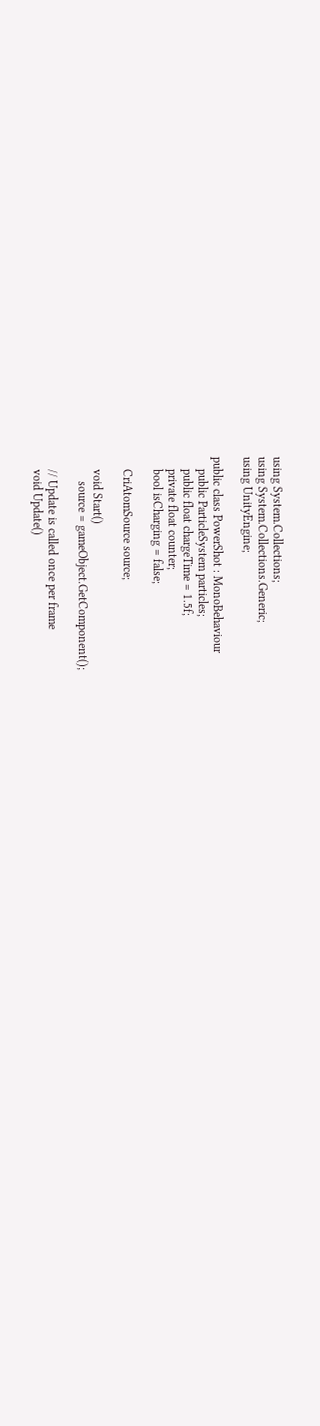using System.Collections;
using System.Collections.Generic;
using UnityEngine;

public class PowerShot : MonoBehaviour
    public ParticleSystem particles;
    public float chargeTime = 1.5f;
    private float counter;
    bool isCharging = false;

    CriAtomSource source;

    void Start()
        source = gameObject.GetComponent();

    // Update is called once per frame
    void Update()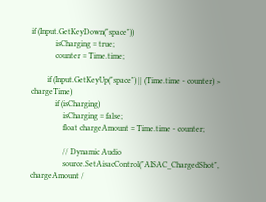if (Input.GetKeyDown("space"))
            isCharging = true;
            counter = Time.time;

        if (Input.GetKeyUp("space") || (Time.time - counter) > chargeTime)
            if (isCharging)
                isCharging = false;
                float chargeAmount = Time.time - counter;

                // Dynamic Audio
                source.SetAisacControl("AISAC_ChargedShot", chargeAmount /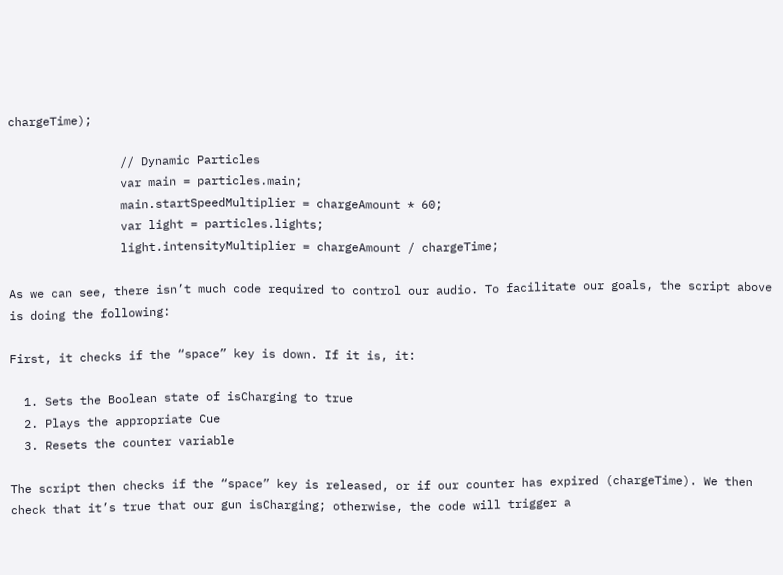chargeTime);

                // Dynamic Particles
                var main = particles.main;
                main.startSpeedMultiplier = chargeAmount * 60;
                var light = particles.lights;
                light.intensityMultiplier = chargeAmount / chargeTime;

As we can see, there isn’t much code required to control our audio. To facilitate our goals, the script above is doing the following:

First, it checks if the “space” key is down. If it is, it:

  1. Sets the Boolean state of isCharging to true
  2. Plays the appropriate Cue
  3. Resets the counter variable

The script then checks if the “space” key is released, or if our counter has expired (chargeTime). We then check that it’s true that our gun isCharging; otherwise, the code will trigger a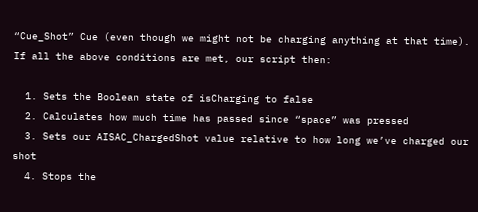“Cue_Shot” Cue (even though we might not be charging anything at that time). If all the above conditions are met, our script then:

  1. Sets the Boolean state of isCharging to false
  2. Calculates how much time has passed since “space” was pressed
  3. Sets our AISAC_ChargedShot value relative to how long we’ve charged our shot
  4. Stops the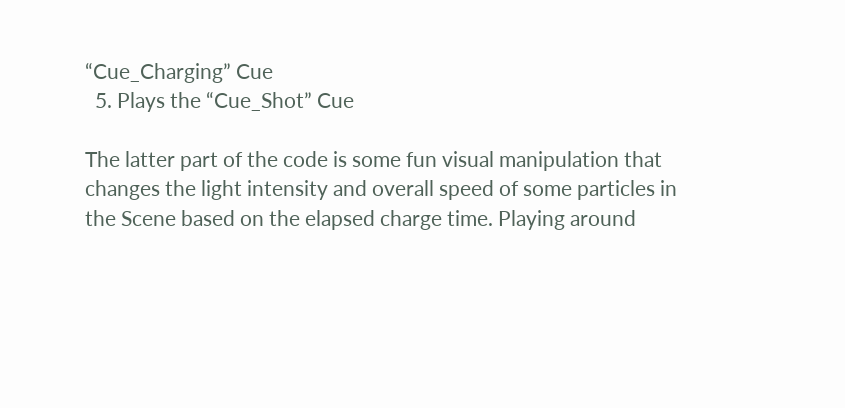“Cue_Charging” Cue
  5. Plays the “Cue_Shot” Cue

The latter part of the code is some fun visual manipulation that changes the light intensity and overall speed of some particles in the Scene based on the elapsed charge time. Playing around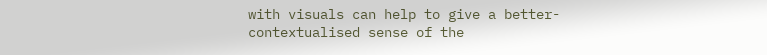with visuals can help to give a better-contextualised sense of the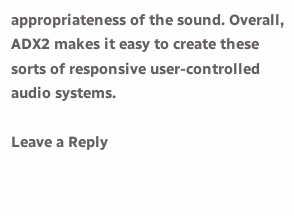appropriateness of the sound. Overall, ADX2 makes it easy to create these sorts of responsive user-controlled audio systems.

Leave a Reply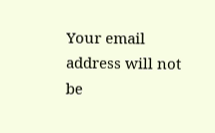Your email address will not be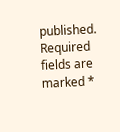published. Required fields are marked *